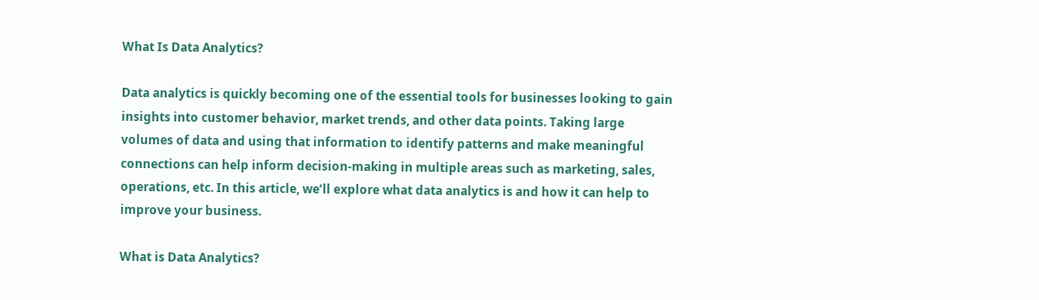What Is Data Analytics?

Data analytics is quickly becoming one of the essential tools for businesses looking to gain insights into customer behavior, market trends, and other data points. Taking large volumes of data and using that information to identify patterns and make meaningful connections can help inform decision-making in multiple areas such as marketing, sales, operations, etc. In this article, we’ll explore what data analytics is and how it can help to improve your business.

What is Data Analytics?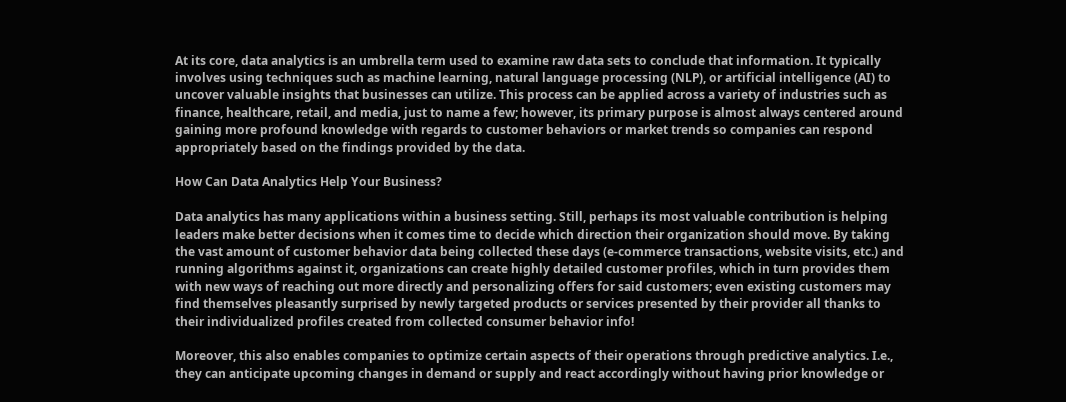At its core, data analytics is an umbrella term used to examine raw data sets to conclude that information. It typically involves using techniques such as machine learning, natural language processing (NLP), or artificial intelligence (AI) to uncover valuable insights that businesses can utilize. This process can be applied across a variety of industries such as finance, healthcare, retail, and media, just to name a few; however, its primary purpose is almost always centered around gaining more profound knowledge with regards to customer behaviors or market trends so companies can respond appropriately based on the findings provided by the data.

How Can Data Analytics Help Your Business?

Data analytics has many applications within a business setting. Still, perhaps its most valuable contribution is helping leaders make better decisions when it comes time to decide which direction their organization should move. By taking the vast amount of customer behavior data being collected these days (e-commerce transactions, website visits, etc.) and running algorithms against it, organizations can create highly detailed customer profiles, which in turn provides them with new ways of reaching out more directly and personalizing offers for said customers; even existing customers may find themselves pleasantly surprised by newly targeted products or services presented by their provider all thanks to their individualized profiles created from collected consumer behavior info!

Moreover, this also enables companies to optimize certain aspects of their operations through predictive analytics. I.e., they can anticipate upcoming changes in demand or supply and react accordingly without having prior knowledge or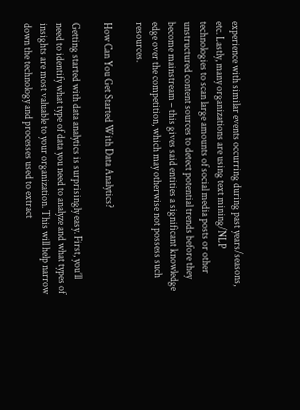experience with similar events occurring during past years/seasons, etc. Lastly, many organizations are using text mining/NLP technologies to scan large amounts of social media posts or other unstructured content sources to detect potential trends before they become mainstream – this gives said entities a significant knowledge edge over the competition, which may otherwise not possess such resources.

How Can You Get Started With Data Analytics?

Getting started with data analytics is surprisingly easy. First, you’ll need to identify what type of data you need to analyze and what types of insights are most valuable to your organization. This will help narrow down the technology and processes used to extract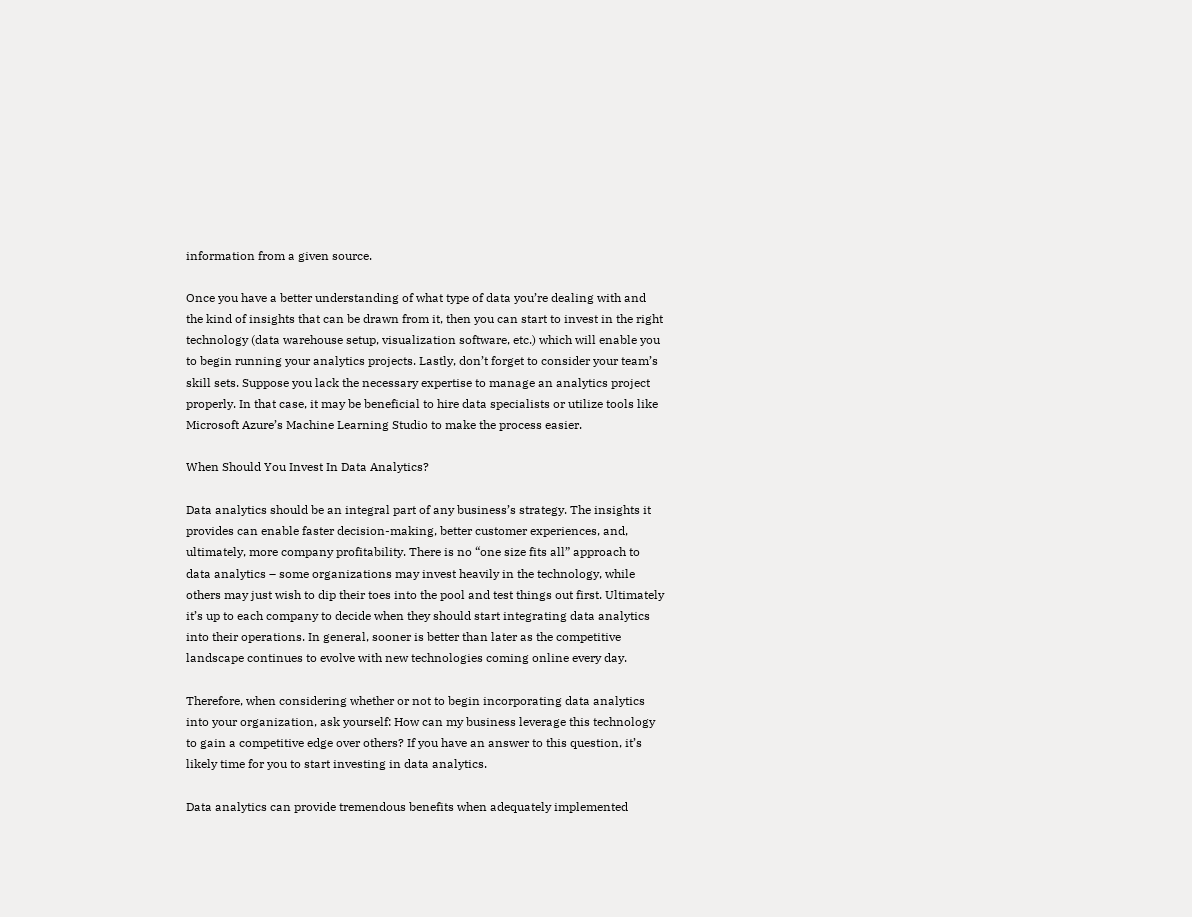information from a given source.

Once you have a better understanding of what type of data you’re dealing with and the kind of insights that can be drawn from it, then you can start to invest in the right technology (data warehouse setup, visualization software, etc.) which will enable you to begin running your analytics projects. Lastly, don’t forget to consider your team’s skill sets. Suppose you lack the necessary expertise to manage an analytics project properly. In that case, it may be beneficial to hire data specialists or utilize tools like Microsoft Azure’s Machine Learning Studio to make the process easier.

When Should You Invest In Data Analytics?

Data analytics should be an integral part of any business’s strategy. The insights it provides can enable faster decision-making, better customer experiences, and, ultimately, more company profitability. There is no “one size fits all” approach to data analytics – some organizations may invest heavily in the technology, while others may just wish to dip their toes into the pool and test things out first. Ultimately it’s up to each company to decide when they should start integrating data analytics into their operations. In general, sooner is better than later as the competitive landscape continues to evolve with new technologies coming online every day.

Therefore, when considering whether or not to begin incorporating data analytics into your organization, ask yourself: How can my business leverage this technology to gain a competitive edge over others? If you have an answer to this question, it’s likely time for you to start investing in data analytics.

Data analytics can provide tremendous benefits when adequately implemented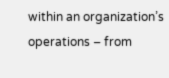within an organization’s operations – from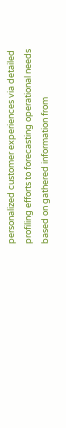personalized customer experiences via detailed profiling efforts to forecasting operational needs based on gathered information from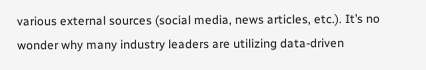various external sources (social media, news articles, etc.). It’s no wonder why many industry leaders are utilizing data-driven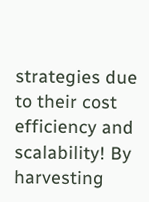strategies due to their cost efficiency and scalability! By harvesting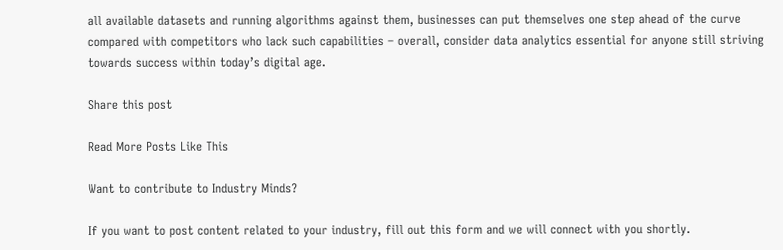all available datasets and running algorithms against them, businesses can put themselves one step ahead of the curve compared with competitors who lack such capabilities – overall, consider data analytics essential for anyone still striving towards success within today’s digital age.

Share this post

Read More Posts Like This

Want to contribute to Industry Minds?

If you want to post content related to your industry, fill out this form and we will connect with you shortly.